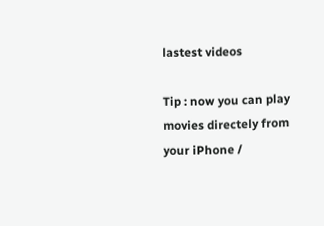lastest videos

Tip : now you can play movies directely from your iPhone /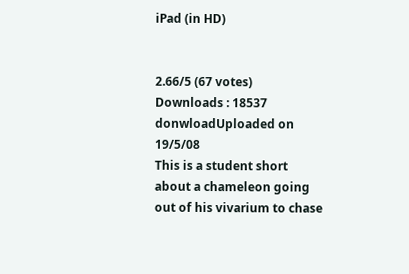iPad (in HD)


2.66/5 (67 votes)
Downloads : 18537
donwloadUploaded on 19/5/08
This is a student short about a chameleon going out of his vivarium to chase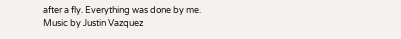after a fly. Everything was done by me.
Music by Justin Vazquez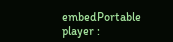embedPortable player :